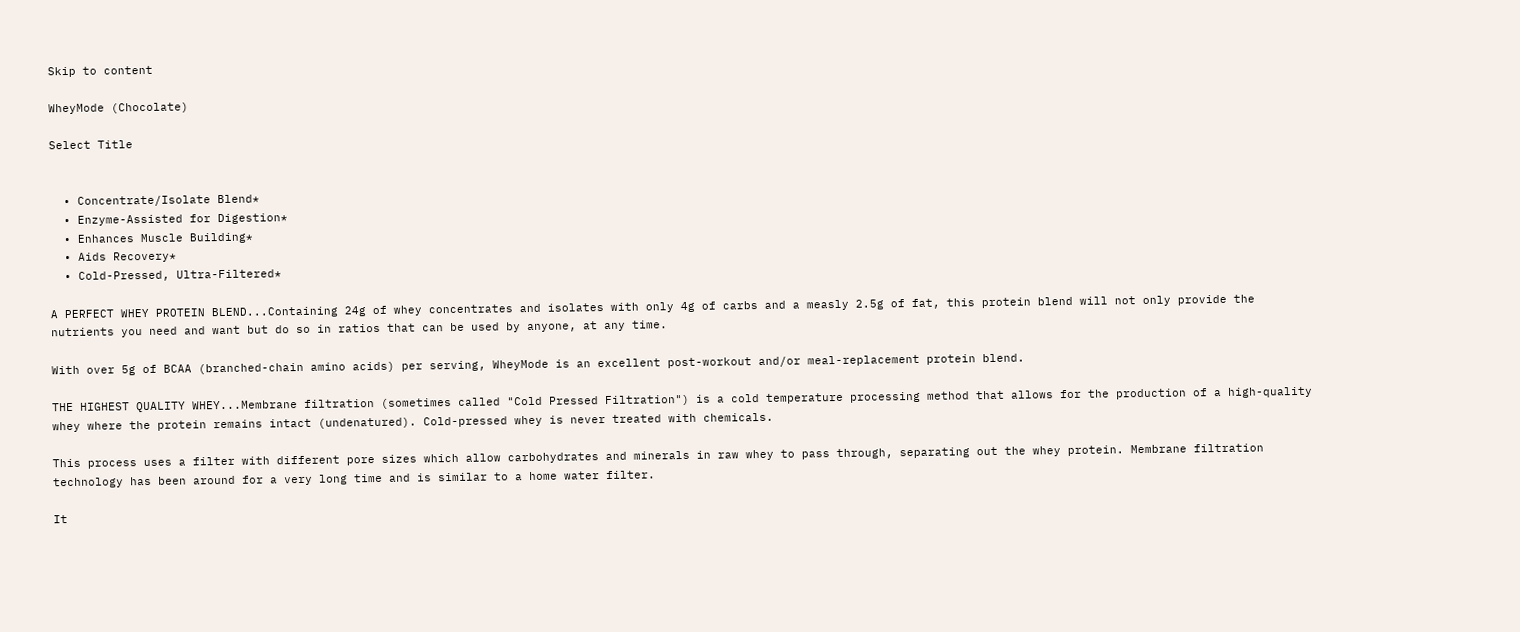Skip to content

WheyMode (Chocolate)

Select Title


  • Concentrate/Isolate Blend*
  • Enzyme-Assisted for Digestion*
  • Enhances Muscle Building*
  • Aids Recovery*
  • Cold-Pressed, Ultra-Filtered*

A PERFECT WHEY PROTEIN BLEND...Containing 24g of whey concentrates and isolates with only 4g of carbs and a measly 2.5g of fat, this protein blend will not only provide the nutrients you need and want but do so in ratios that can be used by anyone, at any time.

With over 5g of BCAA (branched-chain amino acids) per serving, WheyMode is an excellent post-workout and/or meal-replacement protein blend.

THE HIGHEST QUALITY WHEY...Membrane filtration (sometimes called "Cold Pressed Filtration") is a cold temperature processing method that allows for the production of a high-quality whey where the protein remains intact (undenatured). Cold-pressed whey is never treated with chemicals.

This process uses a filter with different pore sizes which allow carbohydrates and minerals in raw whey to pass through, separating out the whey protein. Membrane filtration technology has been around for a very long time and is similar to a home water filter.

It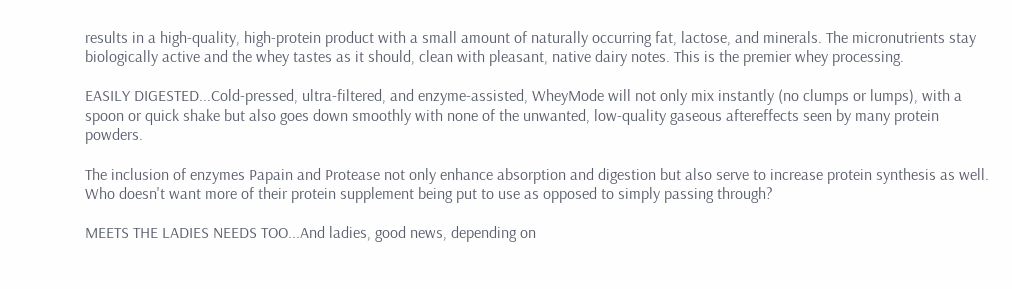results in a high-quality, high-protein product with a small amount of naturally occurring fat, lactose, and minerals. The micronutrients stay biologically active and the whey tastes as it should, clean with pleasant, native dairy notes. This is the premier whey processing.

EASILY DIGESTED...Cold-pressed, ultra-filtered, and enzyme-assisted, WheyMode will not only mix instantly (no clumps or lumps), with a spoon or quick shake but also goes down smoothly with none of the unwanted, low-quality gaseous aftereffects seen by many protein powders.

The inclusion of enzymes Papain and Protease not only enhance absorption and digestion but also serve to increase protein synthesis as well. Who doesn't want more of their protein supplement being put to use as opposed to simply passing through?

MEETS THE LADIES NEEDS TOO...And ladies, good news, depending on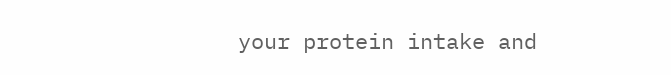your protein intake and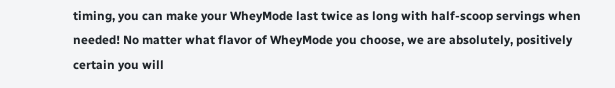timing, you can make your WheyMode last twice as long with half-scoop servings when needed! No matter what flavor of WheyMode you choose, we are absolutely, positively certain you will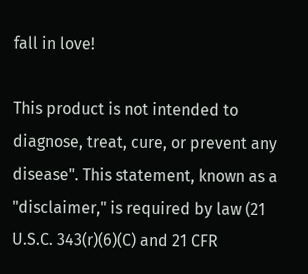fall in love!

This product is not intended to diagnose, treat, cure, or prevent any disease". This statement, known as a "disclaimer," is required by law (21 U.S.C. 343(r)(6)(C) and 21 CFR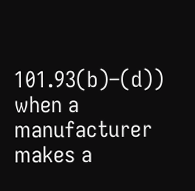101.93(b)–(d)) when a manufacturer makes a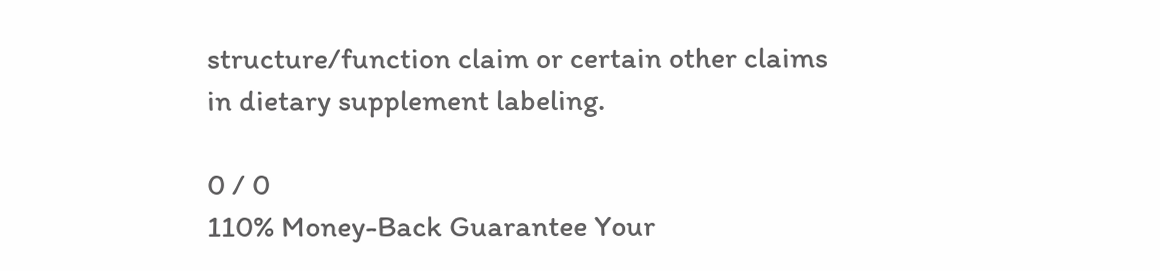structure/function claim or certain other claims in dietary supplement labeling.

0 / 0
110% Money-Back Guarantee Your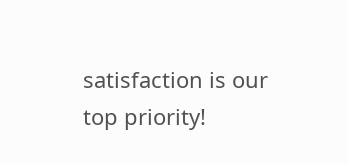satisfaction is our top priority!